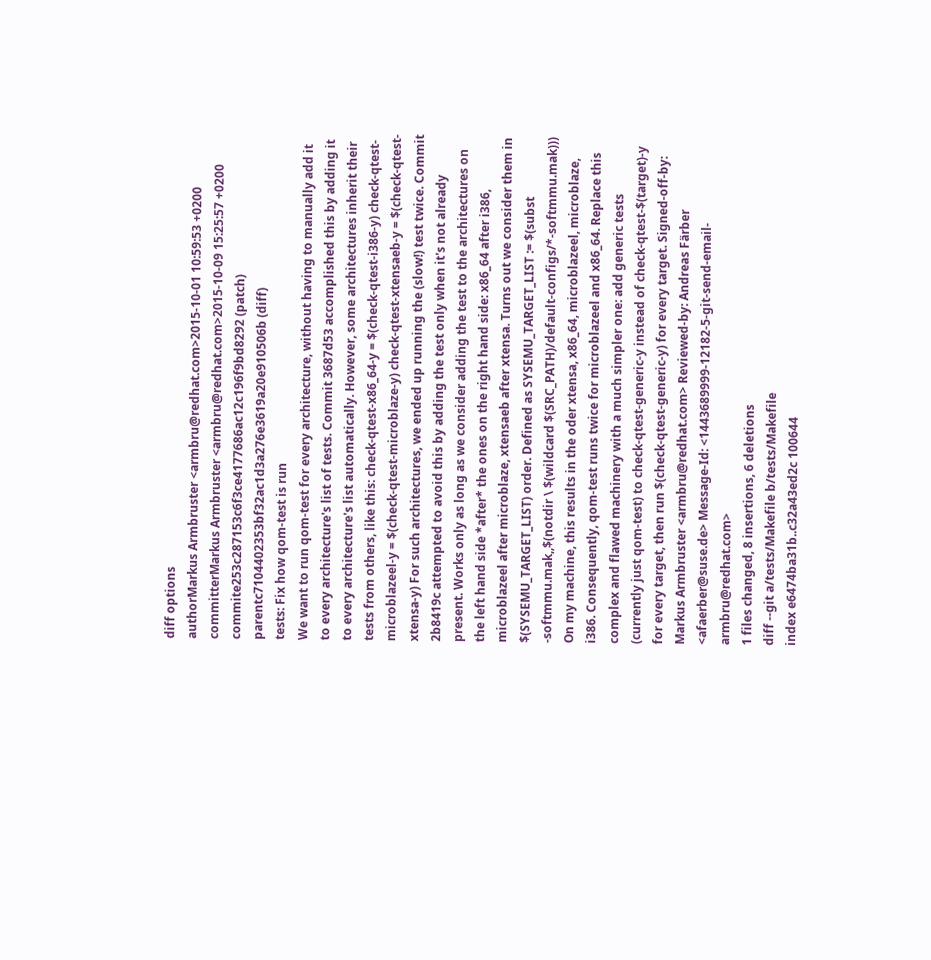diff options
authorMarkus Armbruster <armbru@redhat.com>2015-10-01 10:59:53 +0200
committerMarkus Armbruster <armbru@redhat.com>2015-10-09 15:25:57 +0200
commite253c287153c6f3ce4177686ac12c196f9bd8292 (patch)
parentc7104402353bf32ac1d3a276e3619a20e910506b (diff)
tests: Fix how qom-test is run
We want to run qom-test for every architecture, without having to manually add it to every architecture's list of tests. Commit 3687d53 accomplished this by adding it to every architecture's list automatically. However, some architectures inherit their tests from others, like this: check-qtest-x86_64-y = $(check-qtest-i386-y) check-qtest-microblazeel-y = $(check-qtest-microblaze-y) check-qtest-xtensaeb-y = $(check-qtest-xtensa-y) For such architectures, we ended up running the (slow!) test twice. Commit 2b8419c attempted to avoid this by adding the test only when it's not already present. Works only as long as we consider adding the test to the architectures on the left hand side *after* the ones on the right hand side: x86_64 after i386, microblazeel after microblaze, xtensaeb after xtensa. Turns out we consider them in $(SYSEMU_TARGET_LIST) order. Defined as SYSEMU_TARGET_LIST := $(subst -softmmu.mak,,$(notdir \ $(wildcard $(SRC_PATH)/default-configs/*-softmmu.mak))) On my machine, this results in the oder xtensa, x86_64, microblazeel, microblaze, i386. Consequently, qom-test runs twice for microblazeel and x86_64. Replace this complex and flawed machinery with a much simpler one: add generic tests (currently just qom-test) to check-qtest-generic-y instead of check-qtest-$(target)-y for every target, then run $(check-qtest-generic-y) for every target. Signed-off-by: Markus Armbruster <armbru@redhat.com> Reviewed-by: Andreas Färber <afaerber@suse.de> Message-Id: <1443689999-12182-5-git-send-email-armbru@redhat.com>
1 files changed, 8 insertions, 6 deletions
diff --git a/tests/Makefile b/tests/Makefile
index e6474ba31b..c32a43ed2c 100644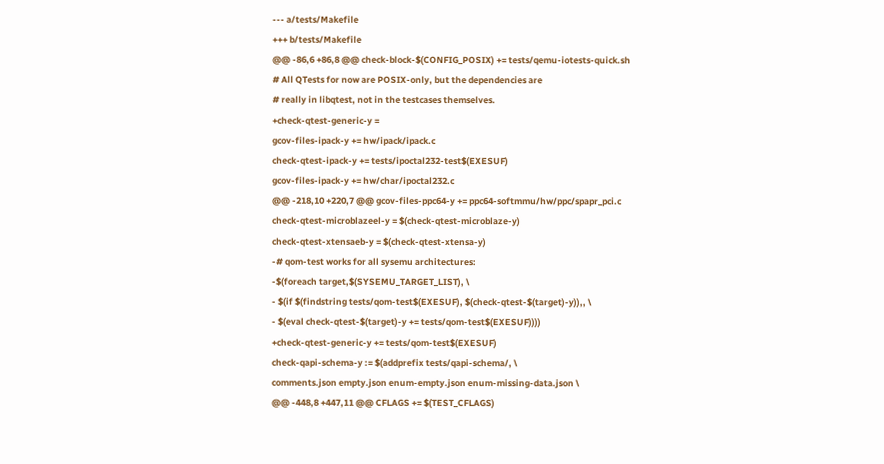--- a/tests/Makefile
+++ b/tests/Makefile
@@ -86,6 +86,8 @@ check-block-$(CONFIG_POSIX) += tests/qemu-iotests-quick.sh
# All QTests for now are POSIX-only, but the dependencies are
# really in libqtest, not in the testcases themselves.
+check-qtest-generic-y =
gcov-files-ipack-y += hw/ipack/ipack.c
check-qtest-ipack-y += tests/ipoctal232-test$(EXESUF)
gcov-files-ipack-y += hw/char/ipoctal232.c
@@ -218,10 +220,7 @@ gcov-files-ppc64-y += ppc64-softmmu/hw/ppc/spapr_pci.c
check-qtest-microblazeel-y = $(check-qtest-microblaze-y)
check-qtest-xtensaeb-y = $(check-qtest-xtensa-y)
-# qom-test works for all sysemu architectures:
-$(foreach target,$(SYSEMU_TARGET_LIST), \
- $(if $(findstring tests/qom-test$(EXESUF), $(check-qtest-$(target)-y)),, \
- $(eval check-qtest-$(target)-y += tests/qom-test$(EXESUF))))
+check-qtest-generic-y += tests/qom-test$(EXESUF)
check-qapi-schema-y := $(addprefix tests/qapi-schema/, \
comments.json empty.json enum-empty.json enum-missing-data.json \
@@ -448,8 +447,11 @@ CFLAGS += $(TEST_CFLAGS)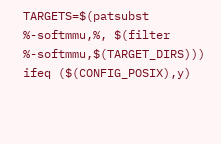TARGETS=$(patsubst %-softmmu,%, $(filter %-softmmu,$(TARGET_DIRS)))
ifeq ($(CONFIG_POSIX),y)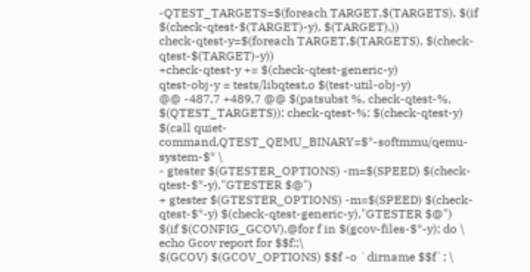-QTEST_TARGETS=$(foreach TARGET,$(TARGETS), $(if $(check-qtest-$(TARGET)-y), $(TARGET),))
check-qtest-y=$(foreach TARGET,$(TARGETS), $(check-qtest-$(TARGET)-y))
+check-qtest-y += $(check-qtest-generic-y)
qtest-obj-y = tests/libqtest.o $(test-util-obj-y)
@@ -487,7 +489,7 @@ $(patsubst %, check-qtest-%, $(QTEST_TARGETS)): check-qtest-%: $(check-qtest-y)
$(call quiet-command,QTEST_QEMU_BINARY=$*-softmmu/qemu-system-$* \
- gtester $(GTESTER_OPTIONS) -m=$(SPEED) $(check-qtest-$*-y),"GTESTER $@")
+ gtester $(GTESTER_OPTIONS) -m=$(SPEED) $(check-qtest-$*-y) $(check-qtest-generic-y),"GTESTER $@")
$(if $(CONFIG_GCOV),@for f in $(gcov-files-$*-y); do \
echo Gcov report for $$f:;\
$(GCOV) $(GCOV_OPTIONS) $$f -o `dirname $$f`; \